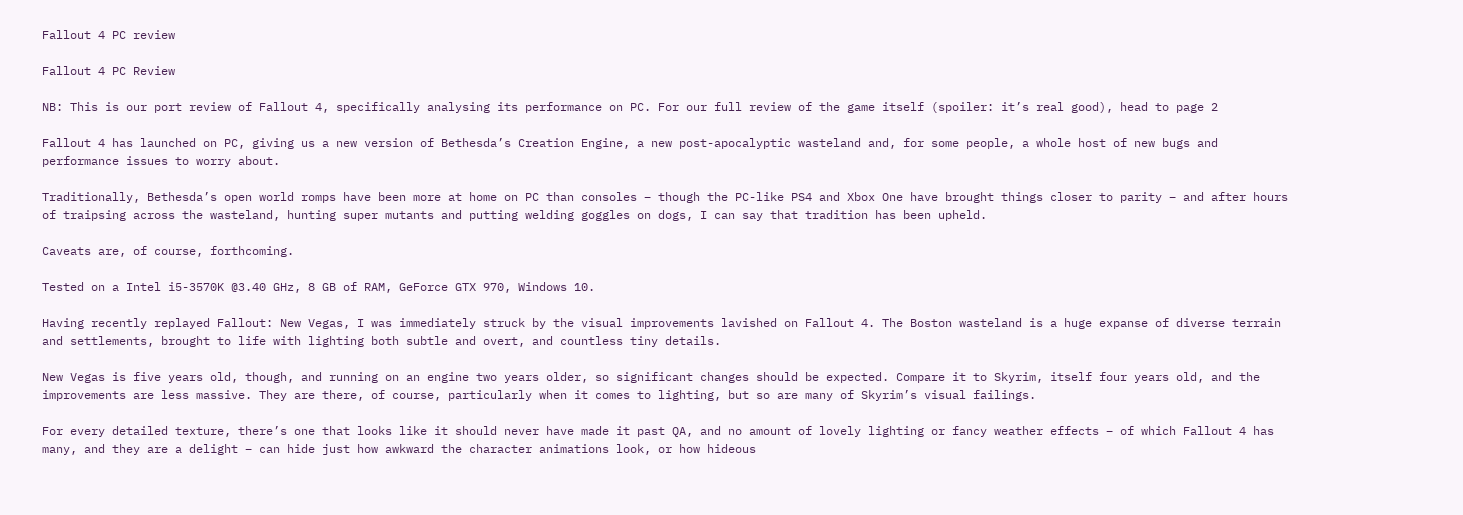Fallout 4 PC review

Fallout 4 PC Review

NB: This is our port review of Fallout 4, specifically analysing its performance on PC. For our full review of the game itself (spoiler: it’s real good), head to page 2

Fallout 4 has launched on PC, giving us a new version of Bethesda’s Creation Engine, a new post-apocalyptic wasteland and, for some people, a whole host of new bugs and performance issues to worry about.

Traditionally, Bethesda’s open world romps have been more at home on PC than consoles – though the PC-like PS4 and Xbox One have brought things closer to parity – and after hours of traipsing across the wasteland, hunting super mutants and putting welding goggles on dogs, I can say that tradition has been upheld.

Caveats are, of course, forthcoming.

Tested on a Intel i5-3570K @3.40 GHz, 8 GB of RAM, GeForce GTX 970, Windows 10.

Having recently replayed Fallout: New Vegas, I was immediately struck by the visual improvements lavished on Fallout 4. The Boston wasteland is a huge expanse of diverse terrain and settlements, brought to life with lighting both subtle and overt, and countless tiny details.

New Vegas is five years old, though, and running on an engine two years older, so significant changes should be expected. Compare it to Skyrim, itself four years old, and the improvements are less massive. They are there, of course, particularly when it comes to lighting, but so are many of Skyrim’s visual failings.

For every detailed texture, there’s one that looks like it should never have made it past QA, and no amount of lovely lighting or fancy weather effects – of which Fallout 4 has many, and they are a delight – can hide just how awkward the character animations look, or how hideous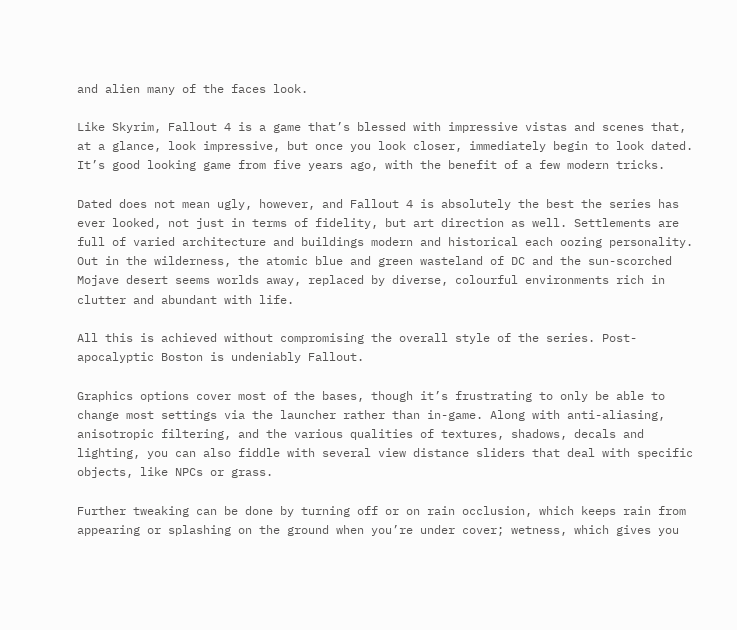and alien many of the faces look.

Like Skyrim, Fallout 4 is a game that’s blessed with impressive vistas and scenes that, at a glance, look impressive, but once you look closer, immediately begin to look dated. It’s good looking game from five years ago, with the benefit of a few modern tricks.

Dated does not mean ugly, however, and Fallout 4 is absolutely the best the series has ever looked, not just in terms of fidelity, but art direction as well. Settlements are full of varied architecture and buildings modern and historical each oozing personality. Out in the wilderness, the atomic blue and green wasteland of DC and the sun-scorched Mojave desert seems worlds away, replaced by diverse, colourful environments rich in clutter and abundant with life.

All this is achieved without compromising the overall style of the series. Post-apocalyptic Boston is undeniably Fallout.

Graphics options cover most of the bases, though it’s frustrating to only be able to change most settings via the launcher rather than in-game. Along with anti-aliasing, anisotropic filtering, and the various qualities of textures, shadows, decals and lighting, you can also fiddle with several view distance sliders that deal with specific objects, like NPCs or grass.

Further tweaking can be done by turning off or on rain occlusion, which keeps rain from appearing or splashing on the ground when you’re under cover; wetness, which gives you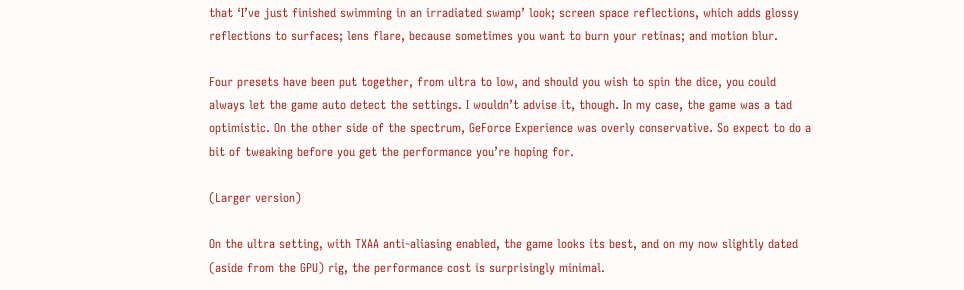that ‘I’ve just finished swimming in an irradiated swamp’ look; screen space reflections, which adds glossy reflections to surfaces; lens flare, because sometimes you want to burn your retinas; and motion blur.

Four presets have been put together, from ultra to low, and should you wish to spin the dice, you could always let the game auto detect the settings. I wouldn’t advise it, though. In my case, the game was a tad optimistic. On the other side of the spectrum, GeForce Experience was overly conservative. So expect to do a bit of tweaking before you get the performance you’re hoping for.

(Larger version)

On the ultra setting, with TXAA anti-aliasing enabled, the game looks its best, and on my now slightly dated (aside from the GPU) rig, the performance cost is surprisingly minimal.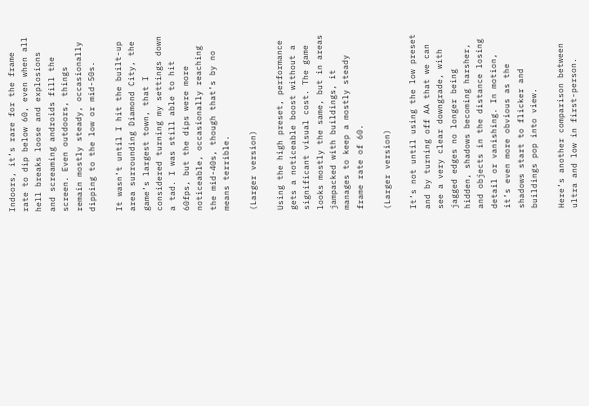Indoors, it’s rare for the frame rate to dip below 60, even when all hell breaks loose and explosions and screaming androids fill the screen. Even outdoors, things remain mostly steady, occasionally dipping to the low or mid-50s.

It wasn’t until I hit the built-up area surrounding Diamond City, the game’s largest town, that I considered turning my settings down a tad. I was still able to hit 60fps, but the dips were more noticeable, occasionally reaching the mid-40s, though that’s by no means terrible.

(Larger version)

Using the high preset, performance gets a noticeable boost without a significant visual cost. The game looks mostly the same, but in areas jampacked with buildings, it manages to keep a mostly steady frame rate of 60.

(Larger version)

It’s not until using the low preset and by turning off AA that we can see a very clear downgrade, with jagged edges no longer being hidden, shadows becoming harsher, and objects in the distance losing detail or vanishing. In motion, it’s even more obvious as the shadows start to flicker and buildings pop into view.

Here’s another comparison between ultra and low in first-person.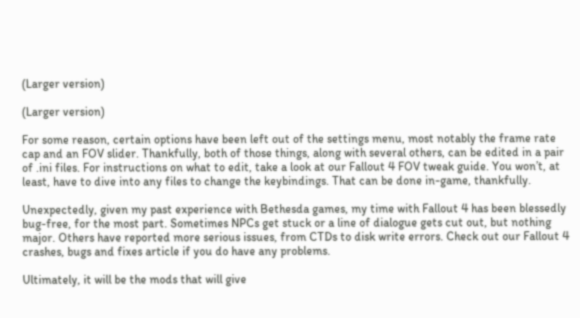(Larger version)

(Larger version)

For some reason, certain options have been left out of the settings menu, most notably the frame rate cap and an FOV slider. Thankfully, both of those things, along with several others, can be edited in a pair of .ini files. For instructions on what to edit, take a look at our Fallout 4 FOV tweak guide. You won’t, at least, have to dive into any files to change the keybindings. That can be done in-game, thankfully.

Unexpectedly, given my past experience with Bethesda games, my time with Fallout 4 has been blessedly bug-free, for the most part. Sometimes NPCs get stuck or a line of dialogue gets cut out, but nothing major. Others have reported more serious issues, from CTDs to disk write errors. Check out our Fallout 4 crashes, bugs and fixes article if you do have any problems.

Ultimately, it will be the mods that will give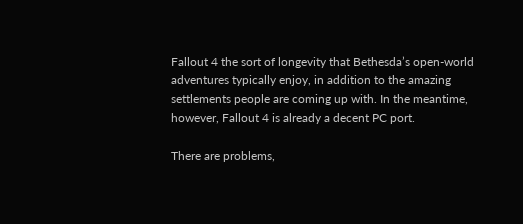Fallout 4 the sort of longevity that Bethesda’s open-world adventures typically enjoy, in addition to the amazing settlements people are coming up with. In the meantime, however, Fallout 4 is already a decent PC port.

There are problems,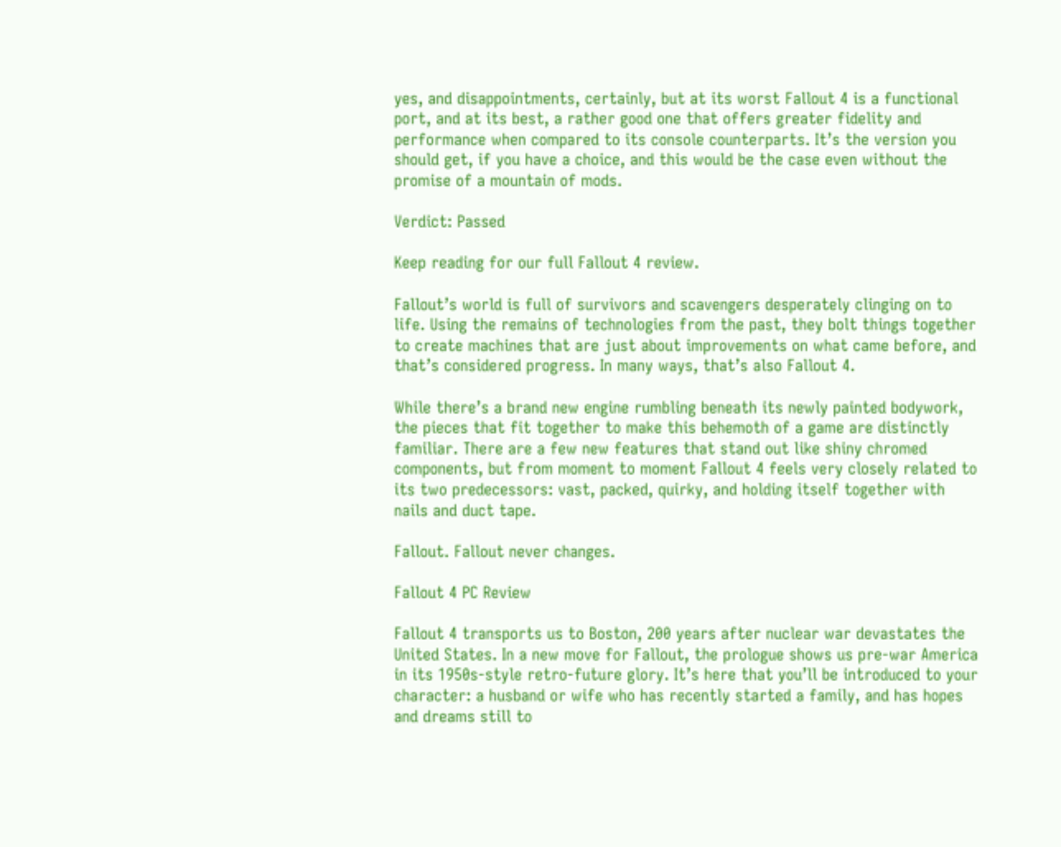yes, and disappointments, certainly, but at its worst Fallout 4 is a functional port, and at its best, a rather good one that offers greater fidelity and performance when compared to its console counterparts. It’s the version you should get, if you have a choice, and this would be the case even without the promise of a mountain of mods.

Verdict: Passed

Keep reading for our full Fallout 4 review.

Fallout’s world is full of survivors and scavengers desperately clinging on to life. Using the remains of technologies from the past, they bolt things together to create machines that are just about improvements on what came before, and that’s considered progress. In many ways, that’s also Fallout 4.

While there’s a brand new engine rumbling beneath its newly painted bodywork, the pieces that fit together to make this behemoth of a game are distinctly familiar. There are a few new features that stand out like shiny chromed components, but from moment to moment Fallout 4 feels very closely related to its two predecessors: vast, packed, quirky, and holding itself together with nails and duct tape.

Fallout. Fallout never changes.

Fallout 4 PC Review

Fallout 4 transports us to Boston, 200 years after nuclear war devastates the United States. In a new move for Fallout, the prologue shows us pre-war America in its 1950s-style retro-future glory. It’s here that you’ll be introduced to your character: a husband or wife who has recently started a family, and has hopes and dreams still to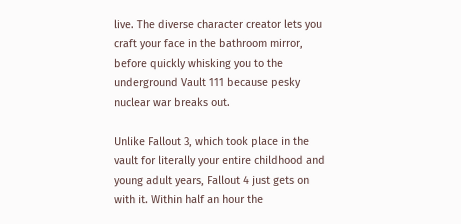live. The diverse character creator lets you craft your face in the bathroom mirror, before quickly whisking you to the underground Vault 111 because pesky nuclear war breaks out.

Unlike Fallout 3, which took place in the vault for literally your entire childhood and young adult years, Fallout 4 just gets on with it. Within half an hour the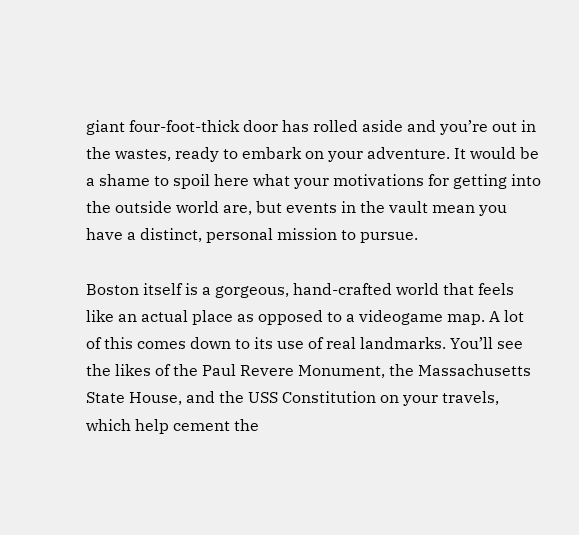giant four-foot-thick door has rolled aside and you’re out in the wastes, ready to embark on your adventure. It would be a shame to spoil here what your motivations for getting into the outside world are, but events in the vault mean you have a distinct, personal mission to pursue.

Boston itself is a gorgeous, hand-crafted world that feels like an actual place as opposed to a videogame map. A lot of this comes down to its use of real landmarks. You’ll see the likes of the Paul Revere Monument, the Massachusetts State House, and the USS Constitution on your travels, which help cement the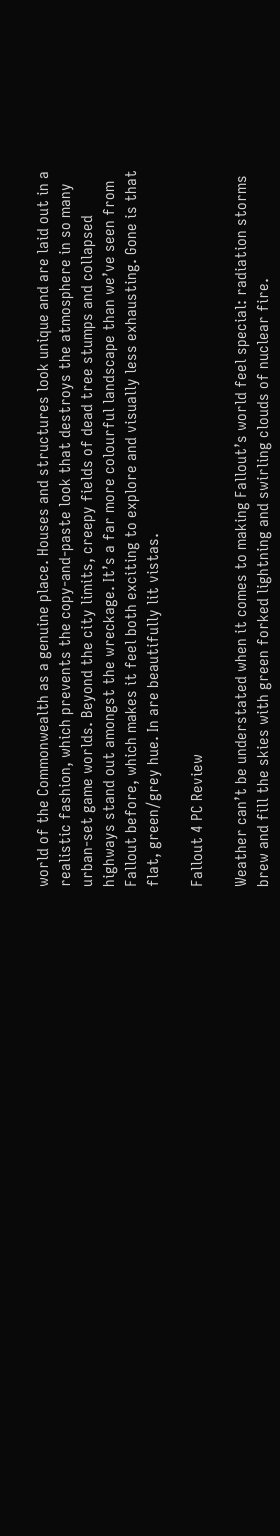world of the Commonwealth as a genuine place. Houses and structures look unique and are laid out in a realistic fashion, which prevents the copy-and-paste look that destroys the atmosphere in so many urban-set game worlds. Beyond the city limits, creepy fields of dead tree stumps and collapsed highways stand out amongst the wreckage. It’s a far more colourful landscape than we’ve seen from Fallout before, which makes it feel both exciting to explore and visually less exhausting. Gone is that flat, green/grey hue. In are beautifully lit vistas.

Fallout 4 PC Review

Weather can’t be understated when it comes to making Fallout’s world feel special: radiation storms brew and fill the skies with green forked lightning and swirling clouds of nuclear fire.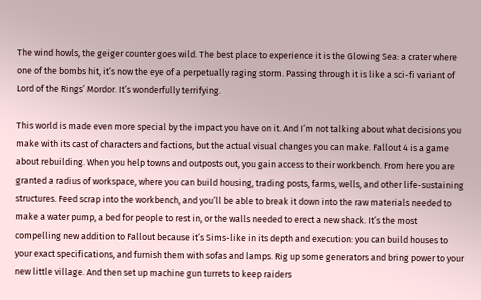The wind howls, the geiger counter goes wild. The best place to experience it is the Glowing Sea: a crater where one of the bombs hit, it’s now the eye of a perpetually raging storm. Passing through it is like a sci-fi variant of Lord of the Rings’ Mordor. It’s wonderfully terrifying.

This world is made even more special by the impact you have on it. And I’m not talking about what decisions you make with its cast of characters and factions, but the actual visual changes you can make. Fallout 4 is a game about rebuilding. When you help towns and outposts out, you gain access to their workbench. From here you are granted a radius of workspace, where you can build housing, trading posts, farms, wells, and other life-sustaining structures. Feed scrap into the workbench, and you’ll be able to break it down into the raw materials needed to make a water pump, a bed for people to rest in, or the walls needed to erect a new shack. It’s the most compelling new addition to Fallout because it’s Sims-like in its depth and execution: you can build houses to your exact specifications, and furnish them with sofas and lamps. Rig up some generators and bring power to your new little village. And then set up machine gun turrets to keep raiders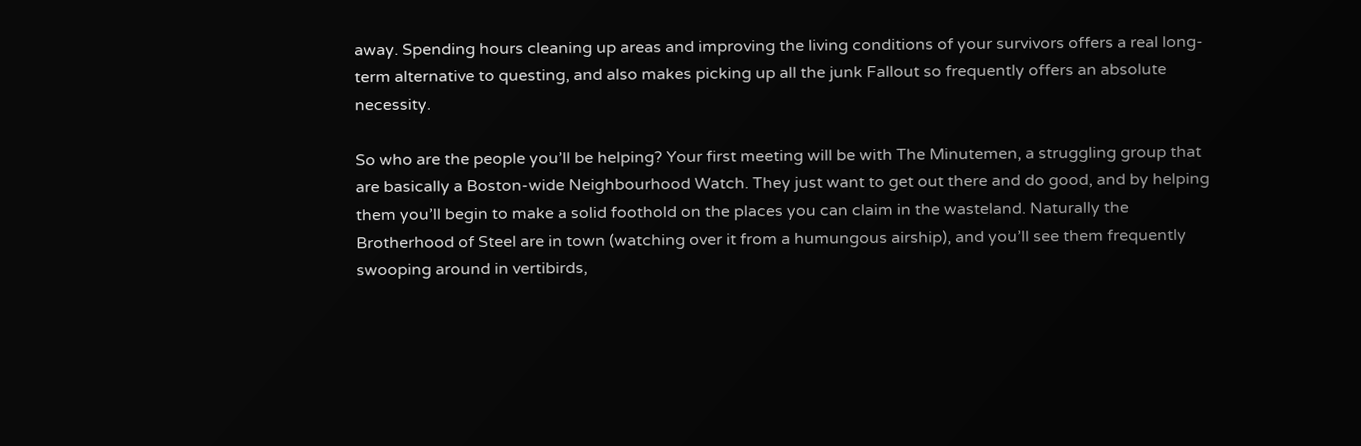away. Spending hours cleaning up areas and improving the living conditions of your survivors offers a real long-term alternative to questing, and also makes picking up all the junk Fallout so frequently offers an absolute necessity.

So who are the people you’ll be helping? Your first meeting will be with The Minutemen, a struggling group that are basically a Boston-wide Neighbourhood Watch. They just want to get out there and do good, and by helping them you’ll begin to make a solid foothold on the places you can claim in the wasteland. Naturally the Brotherhood of Steel are in town (watching over it from a humungous airship), and you’ll see them frequently swooping around in vertibirds,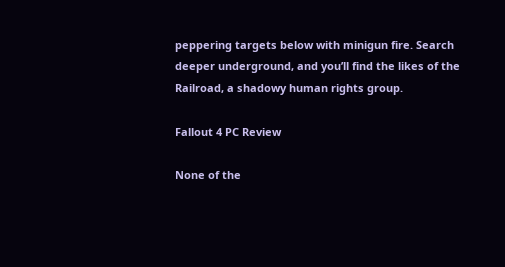peppering targets below with minigun fire. Search deeper underground, and you’ll find the likes of the Railroad, a shadowy human rights group.

Fallout 4 PC Review

None of the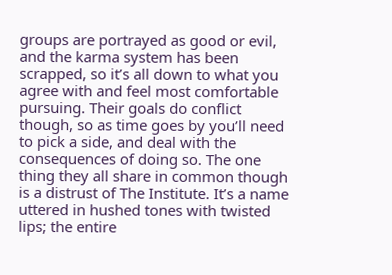groups are portrayed as good or evil, and the karma system has been scrapped, so it’s all down to what you agree with and feel most comfortable pursuing. Their goals do conflict though, so as time goes by you’ll need to pick a side, and deal with the consequences of doing so. The one thing they all share in common though is a distrust of The Institute. It’s a name uttered in hushed tones with twisted lips; the entire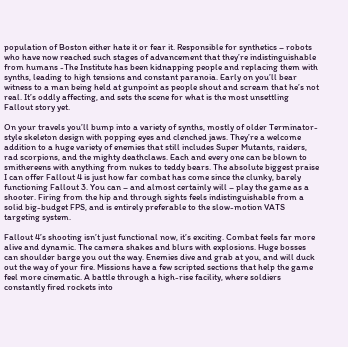population of Boston either hate it or fear it. Responsible for synthetics – robots who have now reached such stages of advancement that they’re indistinguishable from humans -The Institute has been kidnapping people and replacing them with synths, leading to high tensions and constant paranoia. Early on you’ll bear witness to a man being held at gunpoint as people shout and scream that he’s not real. It’s oddly affecting, and sets the scene for what is the most unsettling Fallout story yet.

On your travels you’ll bump into a variety of synths, mostly of older Terminator-style skeleton design with popping eyes and clenched jaws. They’re a welcome addition to a huge variety of enemies that still includes Super Mutants, raiders, rad scorpions, and the mighty deathclaws. Each and every one can be blown to smithereens with anything from nukes to teddy bears. The absolute biggest praise I can offer Fallout 4 is just how far combat has come since the clunky, barely functioning Fallout 3. You can – and almost certainly will – play the game as a shooter. Firing from the hip and through sights feels indistinguishable from a solid big-budget FPS, and is entirely preferable to the slow-motion VATS targeting system.

Fallout 4’s shooting isn’t just functional now, it’s exciting. Combat feels far more alive and dynamic. The camera shakes and blurs with explosions. Huge bosses can shoulder barge you out the way. Enemies dive and grab at you, and will duck out the way of your fire. Missions have a few scripted sections that help the game feel more cinematic. A battle through a high-rise facility, where soldiers constantly fired rockets into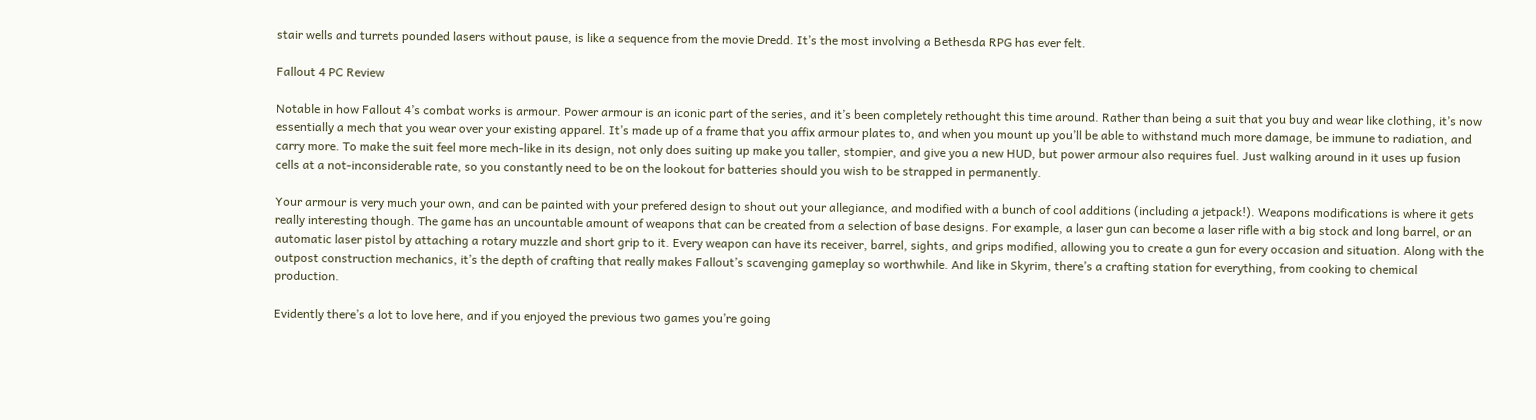stair wells and turrets pounded lasers without pause, is like a sequence from the movie Dredd. It’s the most involving a Bethesda RPG has ever felt.

Fallout 4 PC Review

Notable in how Fallout 4’s combat works is armour. Power armour is an iconic part of the series, and it’s been completely rethought this time around. Rather than being a suit that you buy and wear like clothing, it’s now essentially a mech that you wear over your existing apparel. It’s made up of a frame that you affix armour plates to, and when you mount up you’ll be able to withstand much more damage, be immune to radiation, and carry more. To make the suit feel more mech-like in its design, not only does suiting up make you taller, stompier, and give you a new HUD, but power armour also requires fuel. Just walking around in it uses up fusion cells at a not-inconsiderable rate, so you constantly need to be on the lookout for batteries should you wish to be strapped in permanently.

Your armour is very much your own, and can be painted with your prefered design to shout out your allegiance, and modified with a bunch of cool additions (including a jetpack!). Weapons modifications is where it gets really interesting though. The game has an uncountable amount of weapons that can be created from a selection of base designs. For example, a laser gun can become a laser rifle with a big stock and long barrel, or an automatic laser pistol by attaching a rotary muzzle and short grip to it. Every weapon can have its receiver, barrel, sights, and grips modified, allowing you to create a gun for every occasion and situation. Along with the outpost construction mechanics, it’s the depth of crafting that really makes Fallout’s scavenging gameplay so worthwhile. And like in Skyrim, there’s a crafting station for everything, from cooking to chemical production.

Evidently there’s a lot to love here, and if you enjoyed the previous two games you’re going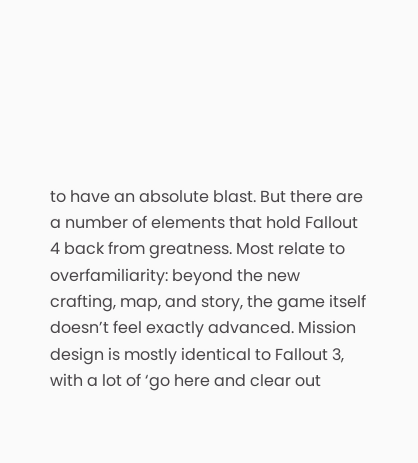to have an absolute blast. But there are a number of elements that hold Fallout 4 back from greatness. Most relate to overfamiliarity: beyond the new crafting, map, and story, the game itself doesn’t feel exactly advanced. Mission design is mostly identical to Fallout 3, with a lot of ‘go here and clear out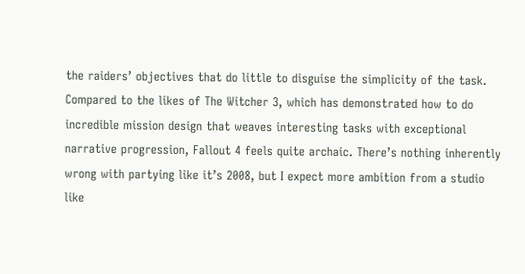the raiders’ objectives that do little to disguise the simplicity of the task. Compared to the likes of The Witcher 3, which has demonstrated how to do incredible mission design that weaves interesting tasks with exceptional narrative progression, Fallout 4 feels quite archaic. There’s nothing inherently wrong with partying like it’s 2008, but I expect more ambition from a studio like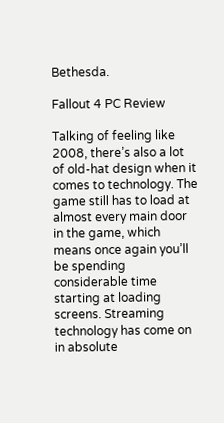Bethesda.

Fallout 4 PC Review

Talking of feeling like 2008, there’s also a lot of old-hat design when it comes to technology. The game still has to load at almost every main door in the game, which means once again you’ll be spending considerable time starting at loading screens. Streaming technology has come on in absolute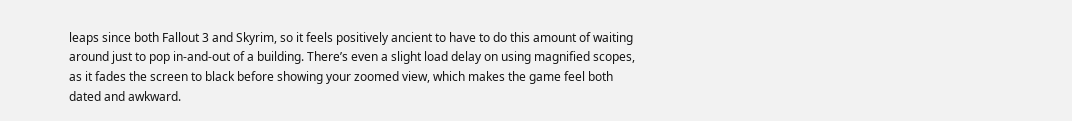leaps since both Fallout 3 and Skyrim, so it feels positively ancient to have to do this amount of waiting around just to pop in-and-out of a building. There’s even a slight load delay on using magnified scopes, as it fades the screen to black before showing your zoomed view, which makes the game feel both dated and awkward.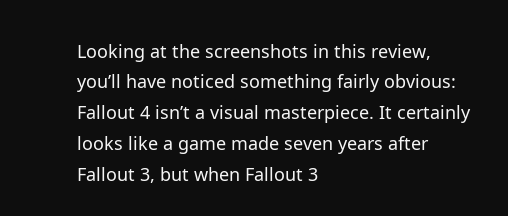Looking at the screenshots in this review, you’ll have noticed something fairly obvious: Fallout 4 isn’t a visual masterpiece. It certainly looks like a game made seven years after Fallout 3, but when Fallout 3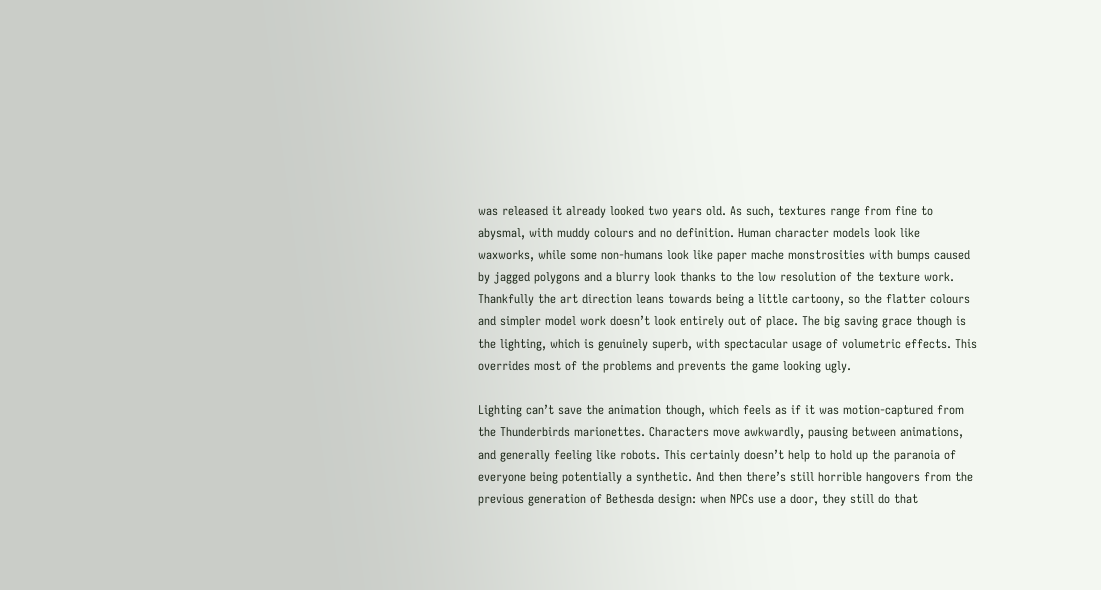was released it already looked two years old. As such, textures range from fine to abysmal, with muddy colours and no definition. Human character models look like waxworks, while some non-humans look like paper mache monstrosities with bumps caused by jagged polygons and a blurry look thanks to the low resolution of the texture work. Thankfully the art direction leans towards being a little cartoony, so the flatter colours and simpler model work doesn’t look entirely out of place. The big saving grace though is the lighting, which is genuinely superb, with spectacular usage of volumetric effects. This overrides most of the problems and prevents the game looking ugly.

Lighting can’t save the animation though, which feels as if it was motion-captured from the Thunderbirds marionettes. Characters move awkwardly, pausing between animations, and generally feeling like robots. This certainly doesn’t help to hold up the paranoia of everyone being potentially a synthetic. And then there’s still horrible hangovers from the previous generation of Bethesda design: when NPCs use a door, they still do that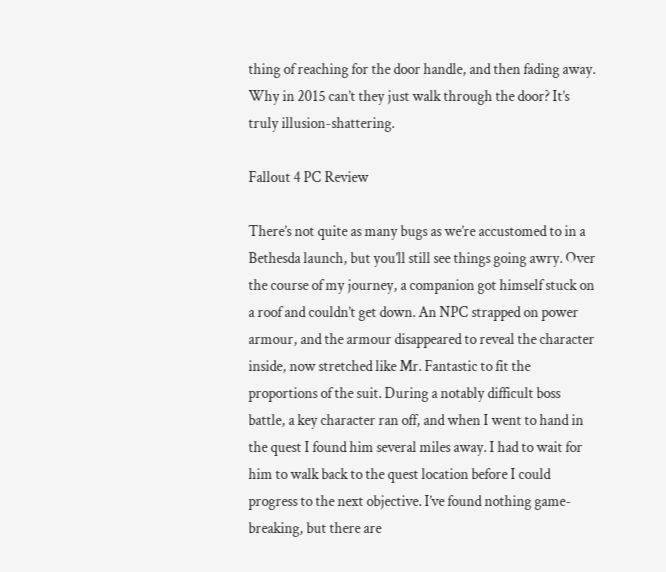thing of reaching for the door handle, and then fading away. Why in 2015 can’t they just walk through the door? It’s truly illusion-shattering.

Fallout 4 PC Review

There’s not quite as many bugs as we’re accustomed to in a Bethesda launch, but you’ll still see things going awry. Over the course of my journey, a companion got himself stuck on a roof and couldn’t get down. An NPC strapped on power armour, and the armour disappeared to reveal the character inside, now stretched like Mr. Fantastic to fit the proportions of the suit. During a notably difficult boss battle, a key character ran off, and when I went to hand in the quest I found him several miles away. I had to wait for him to walk back to the quest location before I could progress to the next objective. I’ve found nothing game-breaking, but there are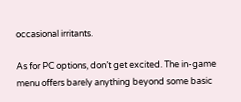occasional irritants.

As for PC options, don’t get excited. The in-game menu offers barely anything beyond some basic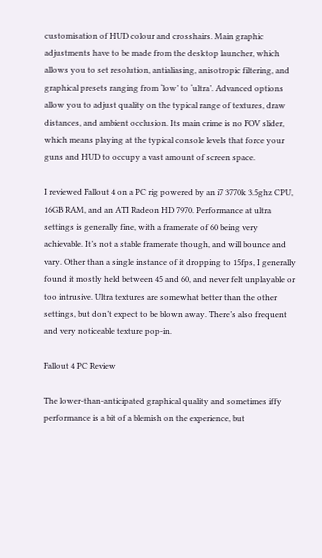customisation of HUD colour and crosshairs. Main graphic adjustments have to be made from the desktop launcher, which allows you to set resolution, antialiasing, anisotropic filtering, and graphical presets ranging from ‘low’ to ‘ultra’. Advanced options allow you to adjust quality on the typical range of textures, draw distances, and ambient occlusion. Its main crime is no FOV slider, which means playing at the typical console levels that force your guns and HUD to occupy a vast amount of screen space.

I reviewed Fallout 4 on a PC rig powered by an i7 3770k 3.5ghz CPU, 16GB RAM, and an ATI Radeon HD 7970. Performance at ultra settings is generally fine, with a framerate of 60 being very achievable. It’s not a stable framerate though, and will bounce and vary. Other than a single instance of it dropping to 15fps, I generally found it mostly held between 45 and 60, and never felt unplayable or too intrusive. Ultra textures are somewhat better than the other settings, but don’t expect to be blown away. There’s also frequent and very noticeable texture pop-in.

Fallout 4 PC Review

The lower-than-anticipated graphical quality and sometimes iffy performance is a bit of a blemish on the experience, but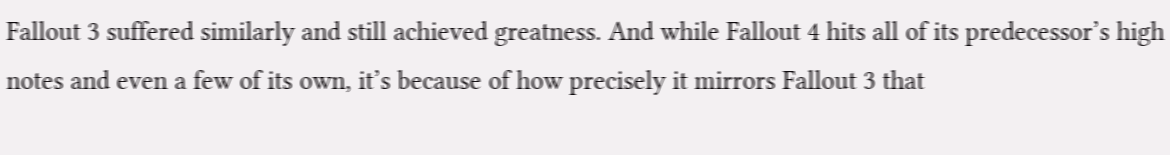Fallout 3 suffered similarly and still achieved greatness. And while Fallout 4 hits all of its predecessor’s high notes and even a few of its own, it’s because of how precisely it mirrors Fallout 3 that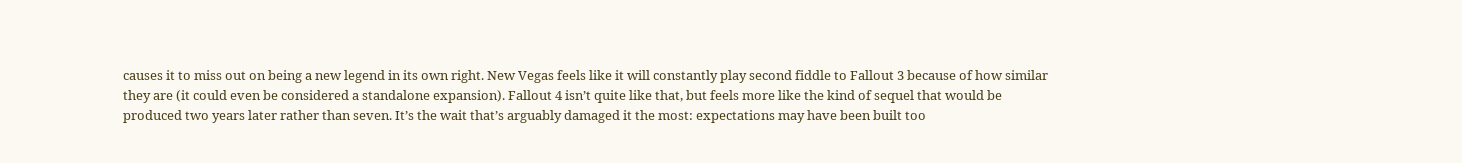causes it to miss out on being a new legend in its own right. New Vegas feels like it will constantly play second fiddle to Fallout 3 because of how similar they are (it could even be considered a standalone expansion). Fallout 4 isn’t quite like that, but feels more like the kind of sequel that would be produced two years later rather than seven. It’s the wait that’s arguably damaged it the most: expectations may have been built too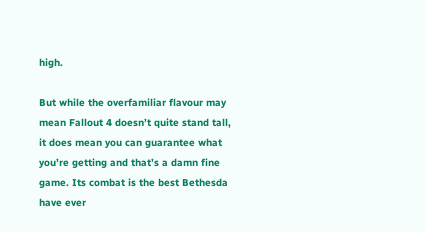high.

But while the overfamiliar flavour may mean Fallout 4 doesn’t quite stand tall, it does mean you can guarantee what you’re getting and that’s a damn fine game. Its combat is the best Bethesda have ever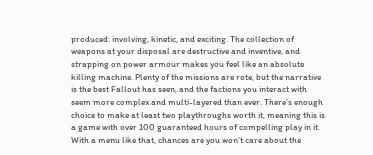produced: involving, kinetic, and exciting. The collection of weapons at your disposal are destructive and inventive, and strapping on power armour makes you feel like an absolute killing machine. Plenty of the missions are rote, but the narrative is the best Fallout has seen, and the factions you interact with seem more complex and multi-layered than ever. There’s enough choice to make at least two playthroughs worth it, meaning this is a game with over 100 guaranteed hours of compelling play in it. With a menu like that, chances are you won’t care about the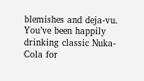blemishes and deja-vu. You’ve been happily drinking classic Nuka-Cola for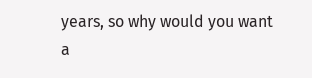years, so why would you want a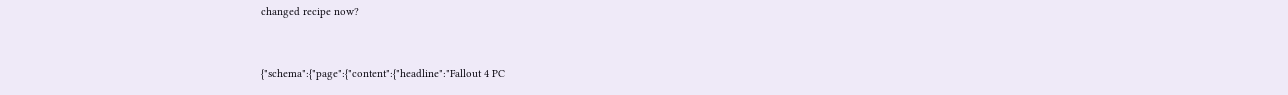changed recipe now?


{"schema":{"page":{"content":{"headline":"Fallout 4 PC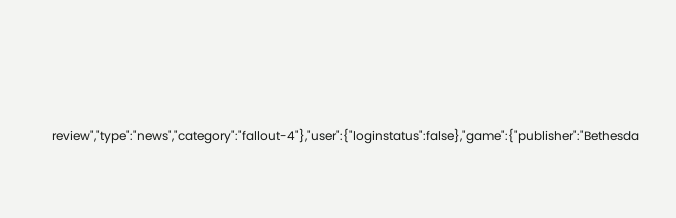review","type":"news","category":"fallout-4"},"user":{"loginstatus":false},"game":{"publisher":"Bethesda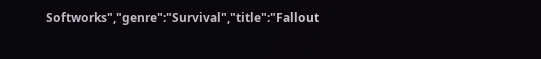Softworks","genre":"Survival","title":"Fallout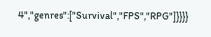4","genres":["Survival","FPS","RPG"]}}}}